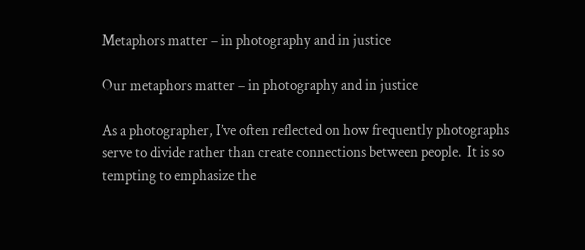Metaphors matter – in photography and in justice

Our metaphors matter – in photography and in justice

As a photographer, I’ve often reflected on how frequently photographs serve to divide rather than create connections between people.  It is so tempting to emphasize the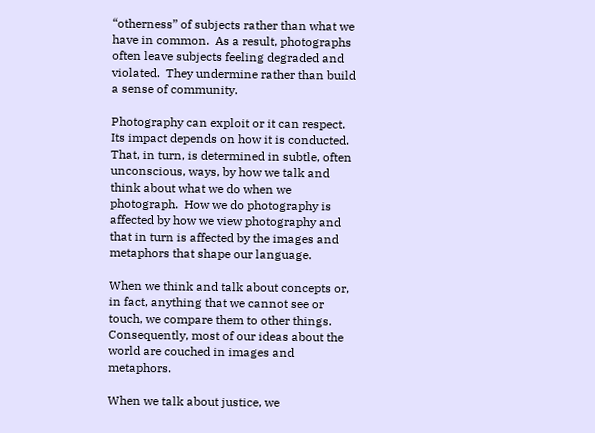“otherness” of subjects rather than what we have in common.  As a result, photographs often leave subjects feeling degraded and violated.  They undermine rather than build a sense of community.

Photography can exploit or it can respect.  Its impact depends on how it is conducted.  That, in turn, is determined in subtle, often unconscious, ways, by how we talk and think about what we do when we photograph.  How we do photography is affected by how we view photography and that in turn is affected by the images and metaphors that shape our language.

When we think and talk about concepts or, in fact, anything that we cannot see or touch, we compare them to other things.  Consequently, most of our ideas about the world are couched in images and metaphors.

When we talk about justice, we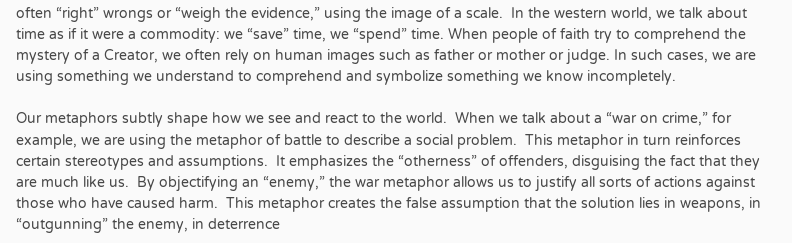often “right” wrongs or “weigh the evidence,” using the image of a scale.  In the western world, we talk about time as if it were a commodity: we “save” time, we “spend” time. When people of faith try to comprehend the mystery of a Creator, we often rely on human images such as father or mother or judge. In such cases, we are using something we understand to comprehend and symbolize something we know incompletely.

Our metaphors subtly shape how we see and react to the world.  When we talk about a “war on crime,” for example, we are using the metaphor of battle to describe a social problem.  This metaphor in turn reinforces certain stereotypes and assumptions.  It emphasizes the “otherness” of offenders, disguising the fact that they are much like us.  By objectifying an “enemy,” the war metaphor allows us to justify all sorts of actions against those who have caused harm.  This metaphor creates the false assumption that the solution lies in weapons, in “outgunning” the enemy, in deterrence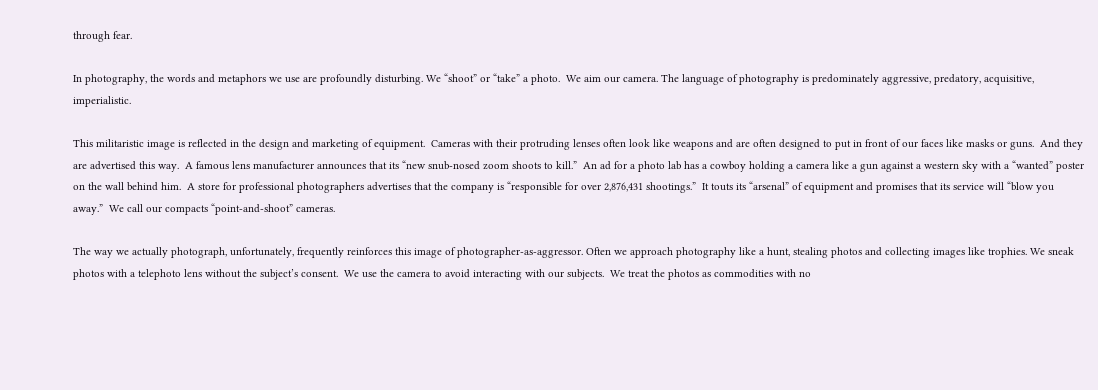through fear.

In photography, the words and metaphors we use are profoundly disturbing. We “shoot” or “take” a photo.  We aim our camera. The language of photography is predominately aggressive, predatory, acquisitive, imperialistic.

This militaristic image is reflected in the design and marketing of equipment.  Cameras with their protruding lenses often look like weapons and are often designed to put in front of our faces like masks or guns.  And they are advertised this way.  A famous lens manufacturer announces that its “new snub-nosed zoom shoots to kill.”  An ad for a photo lab has a cowboy holding a camera like a gun against a western sky with a “wanted” poster on the wall behind him.  A store for professional photographers advertises that the company is “responsible for over 2,876,431 shootings.”  It touts its “arsenal” of equipment and promises that its service will “blow you away.”  We call our compacts “point-and-shoot” cameras.

The way we actually photograph, unfortunately, frequently reinforces this image of photographer-as-aggressor. Often we approach photography like a hunt, stealing photos and collecting images like trophies. We sneak  photos with a telephoto lens without the subject’s consent.  We use the camera to avoid interacting with our subjects.  We treat the photos as commodities with no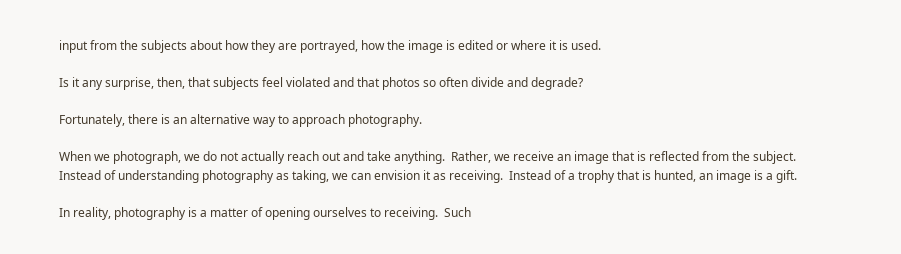input from the subjects about how they are portrayed, how the image is edited or where it is used.

Is it any surprise, then, that subjects feel violated and that photos so often divide and degrade?

Fortunately, there is an alternative way to approach photography.

When we photograph, we do not actually reach out and take anything.  Rather, we receive an image that is reflected from the subject.  Instead of understanding photography as taking, we can envision it as receiving.  Instead of a trophy that is hunted, an image is a gift.

In reality, photography is a matter of opening ourselves to receiving.  Such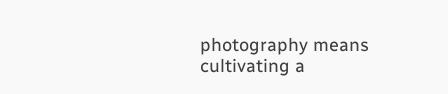photography means cultivating a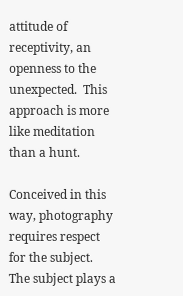attitude of receptivity, an openness to the unexpected.  This approach is more like meditation than a hunt.

Conceived in this way, photography requires respect for the subject.  The subject plays a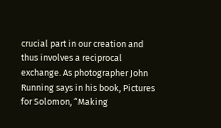crucial part in our creation and thus involves a reciprocal exchange. As photographer John Running says in his book, Pictures for Solomon, “Making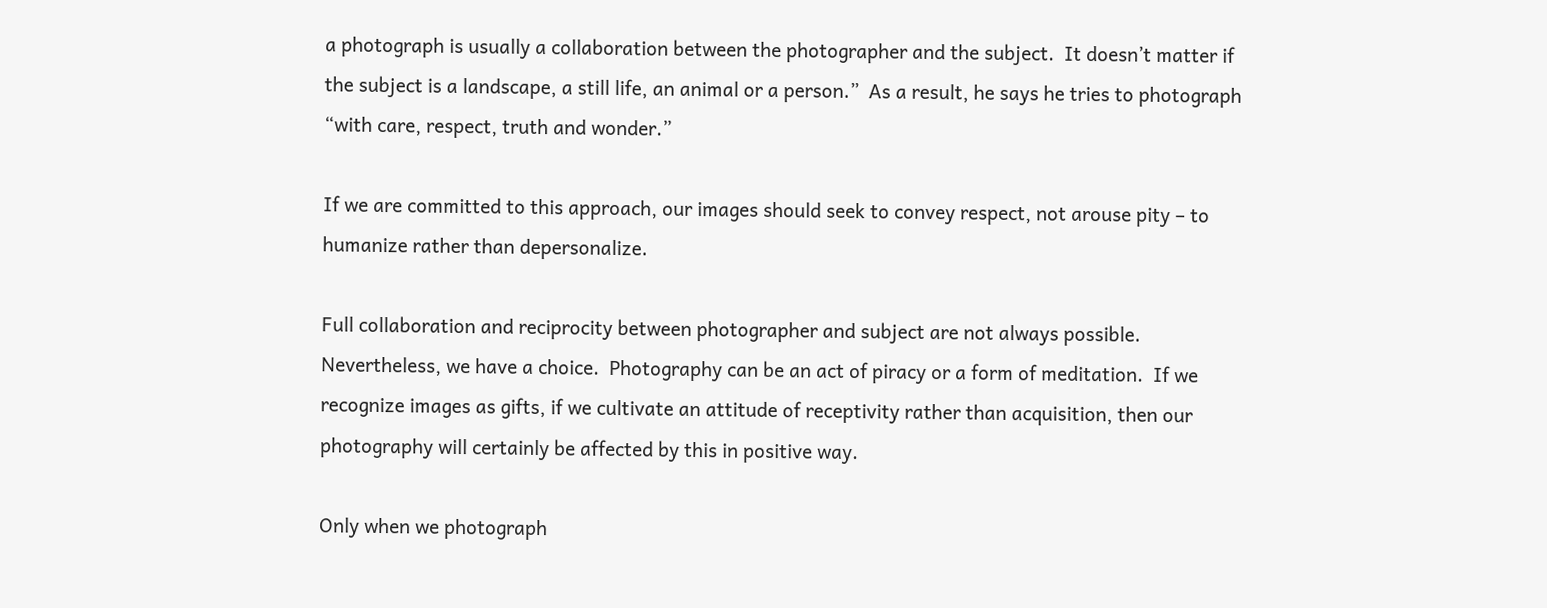a photograph is usually a collaboration between the photographer and the subject.  It doesn’t matter if the subject is a landscape, a still life, an animal or a person.”  As a result, he says he tries to photograph “with care, respect, truth and wonder.”

If we are committed to this approach, our images should seek to convey respect, not arouse pity – to humanize rather than depersonalize.

Full collaboration and reciprocity between photographer and subject are not always possible.  Nevertheless, we have a choice.  Photography can be an act of piracy or a form of meditation.  If we recognize images as gifts, if we cultivate an attitude of receptivity rather than acquisition, then our photography will certainly be affected by this in positive way.

Only when we photograph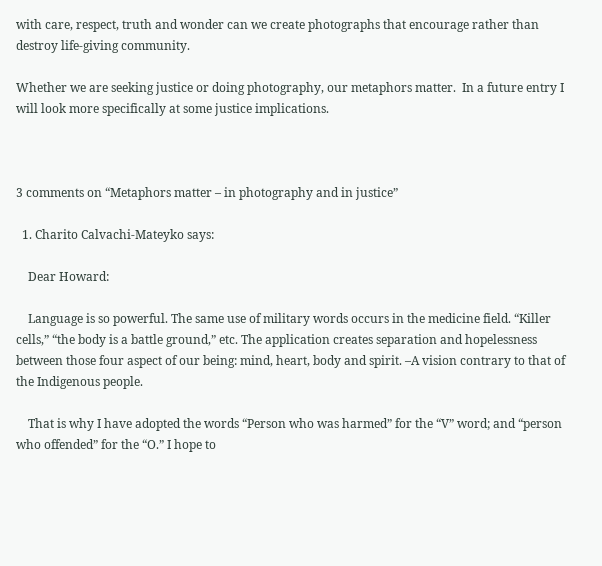with care, respect, truth and wonder can we create photographs that encourage rather than destroy life-giving community.

Whether we are seeking justice or doing photography, our metaphors matter.  In a future entry I will look more specifically at some justice implications.



3 comments on “Metaphors matter – in photography and in justice”

  1. Charito Calvachi-Mateyko says:

    Dear Howard:

    Language is so powerful. The same use of military words occurs in the medicine field. “Killer cells,” “the body is a battle ground,” etc. The application creates separation and hopelessness between those four aspect of our being: mind, heart, body and spirit. –A vision contrary to that of the Indigenous people.

    That is why I have adopted the words “Person who was harmed” for the “V” word; and “person who offended” for the “O.” I hope to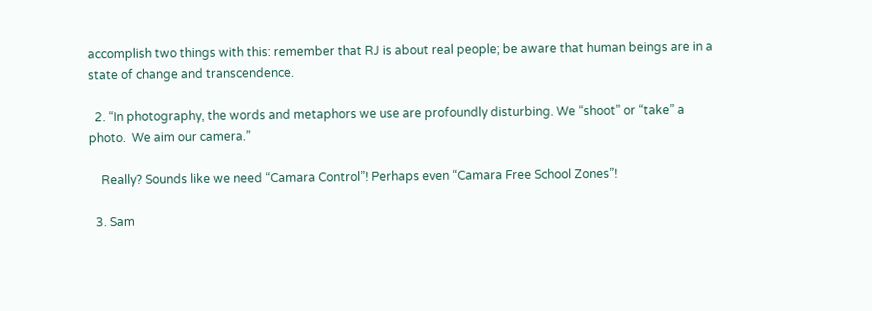accomplish two things with this: remember that RJ is about real people; be aware that human beings are in a state of change and transcendence.

  2. “In photography, the words and metaphors we use are profoundly disturbing. We “shoot” or “take” a photo.  We aim our camera.”

    Really? Sounds like we need “Camara Control”! Perhaps even “Camara Free School Zones”!

  3. Sam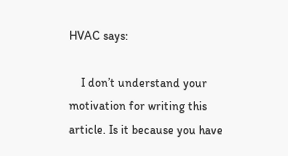HVAC says:

    I don’t understand your motivation for writing this article. Is it because you have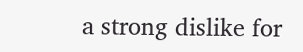a strong dislike for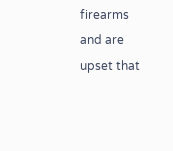firearms and are upset that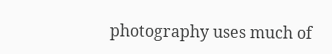photography uses much of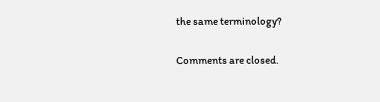the same terminology?

Comments are closed.